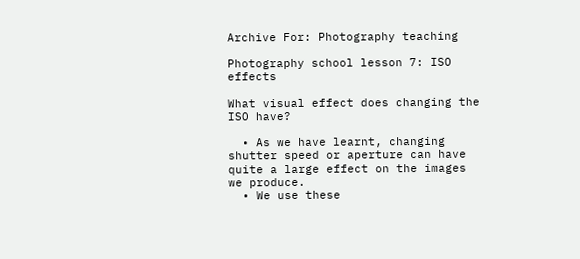Archive For: Photography teaching

Photography school lesson 7: ISO effects

What visual effect does changing the ISO have?

  • As we have learnt, changing shutter speed or aperture can have quite a large effect on the images we produce.
  • We use these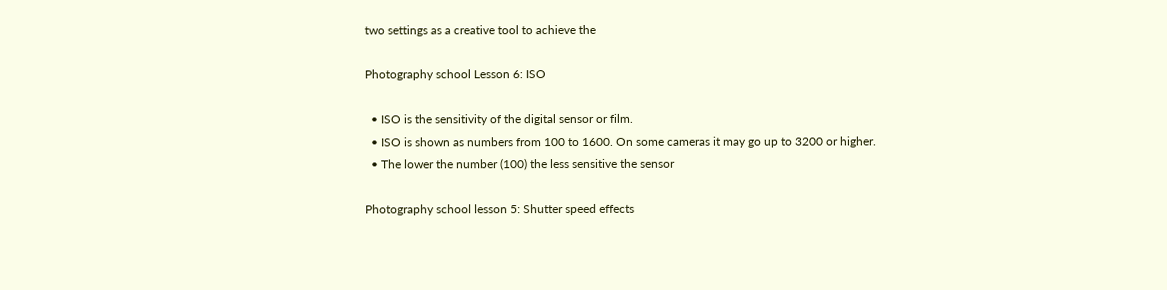two settings as a creative tool to achieve the

Photography school Lesson 6: ISO

  • ISO is the sensitivity of the digital sensor or film.
  • ISO is shown as numbers from 100 to 1600. On some cameras it may go up to 3200 or higher.
  • The lower the number (100) the less sensitive the sensor

Photography school lesson 5: Shutter speed effects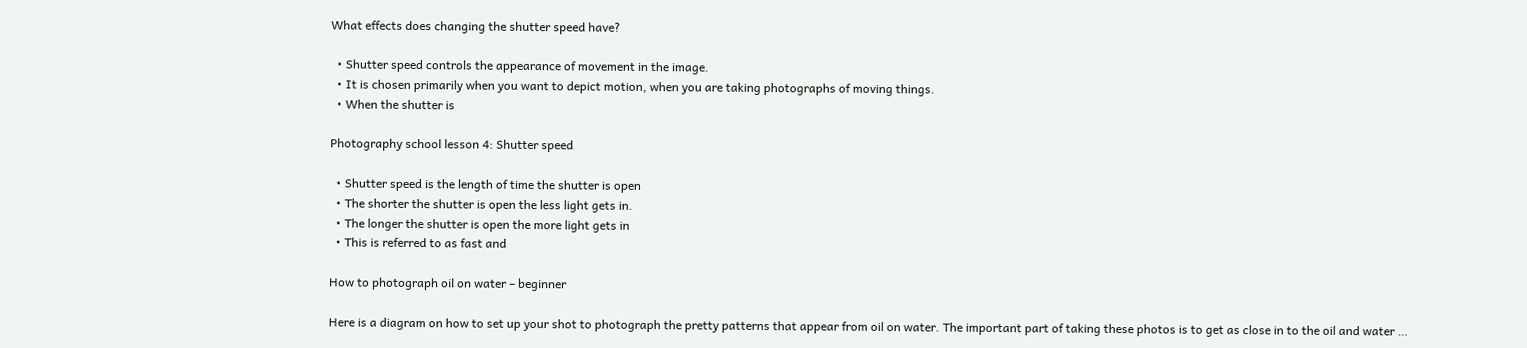What effects does changing the shutter speed have?

  • Shutter speed controls the appearance of movement in the image.
  • It is chosen primarily when you want to depict motion, when you are taking photographs of moving things.
  • When the shutter is

Photography school lesson 4: Shutter speed

  • Shutter speed is the length of time the shutter is open
  • The shorter the shutter is open the less light gets in.
  • The longer the shutter is open the more light gets in
  • This is referred to as fast and

How to photograph oil on water – beginner

Here is a diagram on how to set up your shot to photograph the pretty patterns that appear from oil on water. The important part of taking these photos is to get as close in to the oil and water …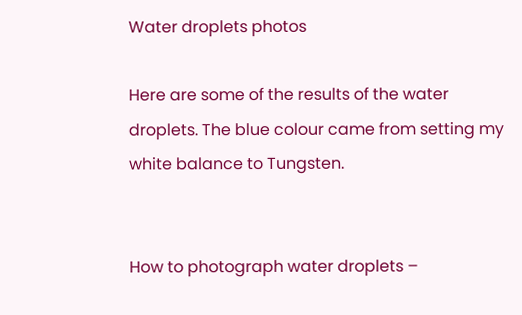Water droplets photos

Here are some of the results of the water droplets. The blue colour came from setting my white balance to Tungsten.


How to photograph water droplets –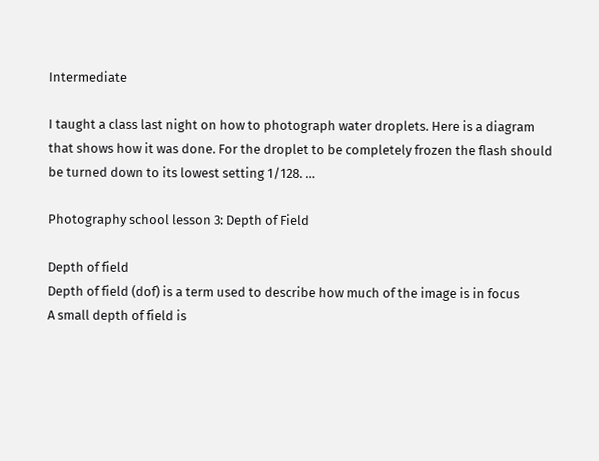Intermediate

I taught a class last night on how to photograph water droplets. Here is a diagram that shows how it was done. For the droplet to be completely frozen the flash should be turned down to its lowest setting 1/128. …

Photography school lesson 3: Depth of Field

Depth of field
Depth of field (dof) is a term used to describe how much of the image is in focus
A small depth of field is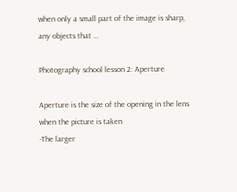when only a small part of the image is sharp, any objects that …

Photography school lesson 2: Aperture

Aperture is the size of the opening in the lens when the picture is taken
-The larger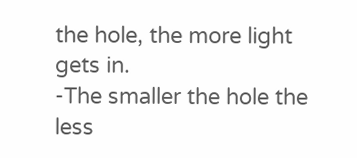the hole, the more light gets in.
-The smaller the hole the less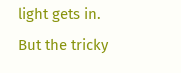light gets in.
But the tricky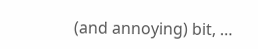(and annoying) bit, …